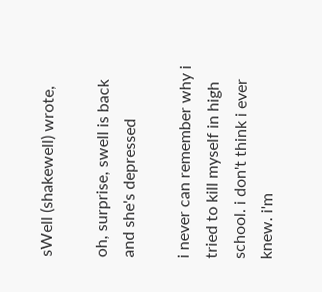sWell (shakewell) wrote,

oh, surprise, swell is back and she's depressed

i never can remember why i tried to kill myself in high school. i don't think i ever knew. i'm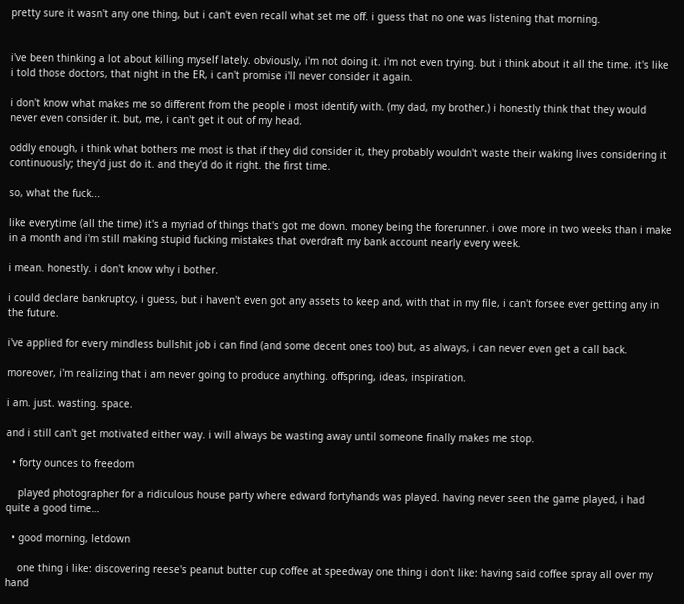pretty sure it wasn't any one thing, but i can't even recall what set me off. i guess that no one was listening that morning.


i've been thinking a lot about killing myself lately. obviously, i'm not doing it. i'm not even trying. but i think about it all the time. it's like i told those doctors, that night in the ER, i can't promise i'll never consider it again.

i don't know what makes me so different from the people i most identify with. (my dad, my brother.) i honestly think that they would never even consider it. but, me, i can't get it out of my head.

oddly enough, i think what bothers me most is that if they did consider it, they probably wouldn't waste their waking lives considering it continuously; they'd just do it. and they'd do it right. the first time.

so, what the fuck...

like everytime (all the time) it's a myriad of things that's got me down. money being the forerunner. i owe more in two weeks than i make in a month and i'm still making stupid fucking mistakes that overdraft my bank account nearly every week.

i mean. honestly. i don't know why i bother.

i could declare bankruptcy, i guess, but i haven't even got any assets to keep and, with that in my file, i can't forsee ever getting any in the future.

i've applied for every mindless bullshit job i can find (and some decent ones too) but, as always, i can never even get a call back.

moreover, i'm realizing that i am never going to produce anything. offspring, ideas, inspiration.

i am. just. wasting. space.

and i still can't get motivated either way. i will always be wasting away until someone finally makes me stop.

  • forty ounces to freedom

    played photographer for a ridiculous house party where edward fortyhands was played. having never seen the game played, i had quite a good time…

  • good morning, letdown

    one thing i like: discovering reese's peanut butter cup coffee at speedway one thing i don't like: having said coffee spray all over my hand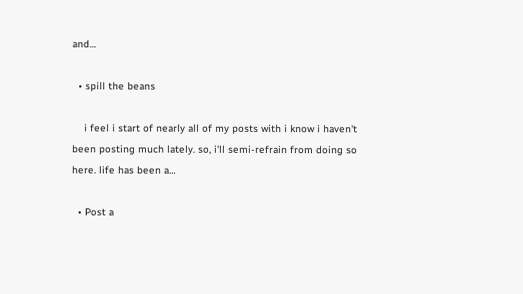and…

  • spill the beans

    i feel i start of nearly all of my posts with i know i haven't been posting much lately. so, i'll semi-refrain from doing so here. life has been a…

  • Post a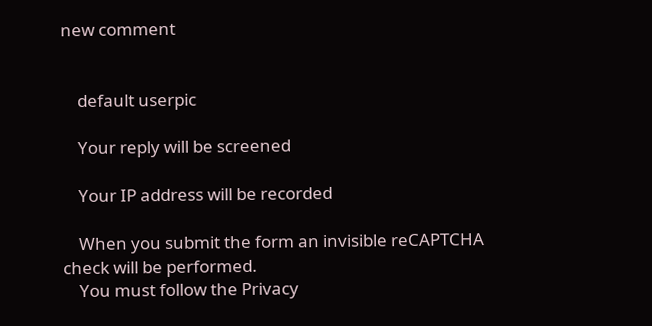new comment


    default userpic

    Your reply will be screened

    Your IP address will be recorded

    When you submit the form an invisible reCAPTCHA check will be performed.
    You must follow the Privacy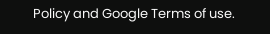Policy and Google Terms of use.